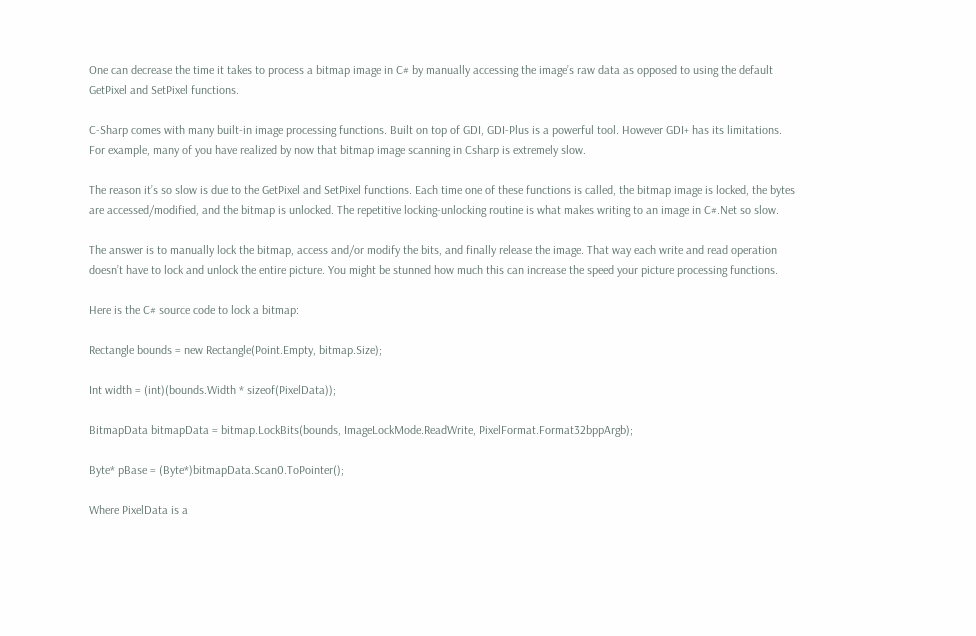One can decrease the time it takes to process a bitmap image in C# by manually accessing the image’s raw data as opposed to using the default GetPixel and SetPixel functions.

C-Sharp comes with many built-in image processing functions. Built on top of GDI, GDI-Plus is a powerful tool. However GDI+ has its limitations. For example, many of you have realized by now that bitmap image scanning in Csharp is extremely slow.

The reason it’s so slow is due to the GetPixel and SetPixel functions. Each time one of these functions is called, the bitmap image is locked, the bytes are accessed/modified, and the bitmap is unlocked. The repetitive locking-unlocking routine is what makes writing to an image in C#.Net so slow.

The answer is to manually lock the bitmap, access and/or modify the bits, and finally release the image. That way each write and read operation doesn’t have to lock and unlock the entire picture. You might be stunned how much this can increase the speed your picture processing functions.

Here is the C# source code to lock a bitmap:

Rectangle bounds = new Rectangle(Point.Empty, bitmap.Size);

Int width = (int)(bounds.Width * sizeof(PixelData));

BitmapData bitmapData = bitmap.LockBits(bounds, ImageLockMode.ReadWrite, PixelFormat.Format32bppArgb);

Byte* pBase = (Byte*)bitmapData.Scan0.ToPointer();

Where PixelData is a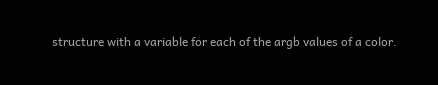structure with a variable for each of the argb values of a color.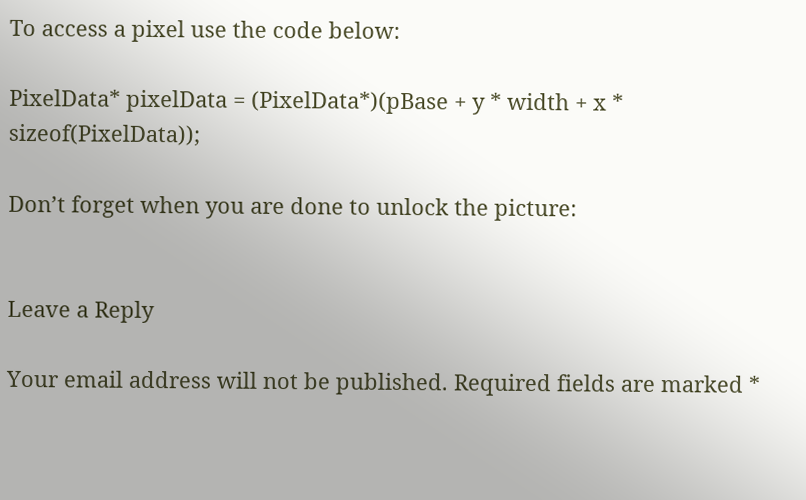To access a pixel use the code below:

PixelData* pixelData = (PixelData*)(pBase + y * width + x * sizeof(PixelData));

Don’t forget when you are done to unlock the picture:


Leave a Reply

Your email address will not be published. Required fields are marked *